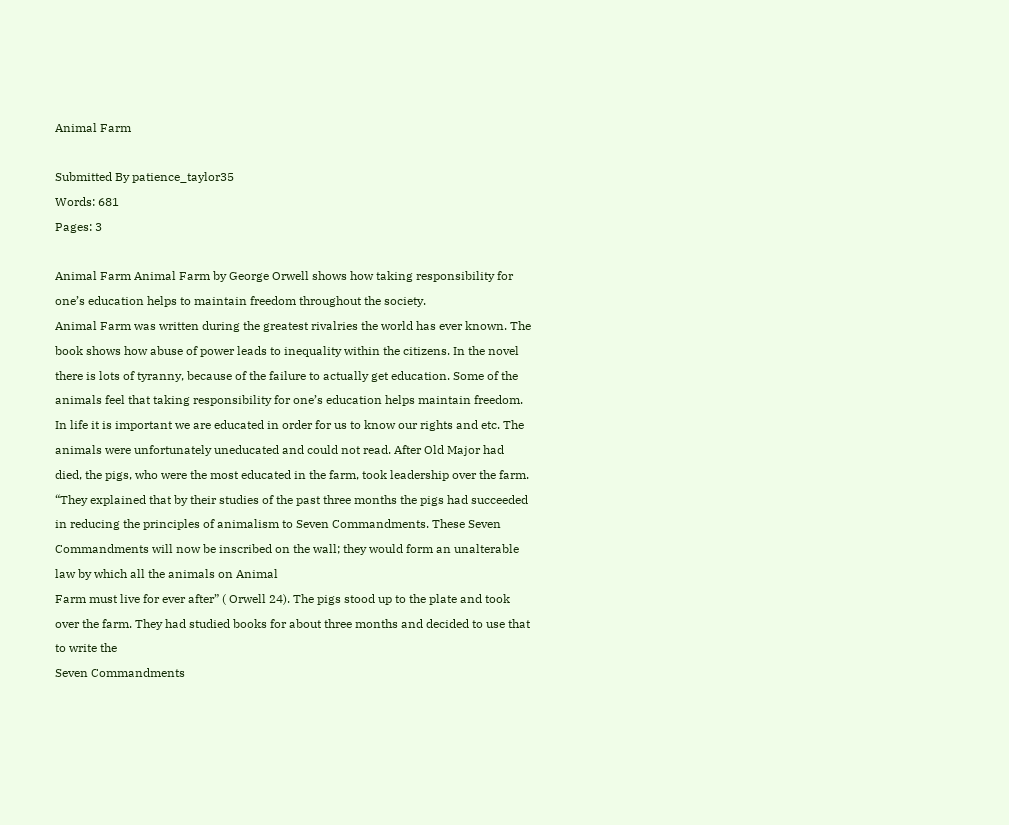Animal Farm

Submitted By patience_taylor35
Words: 681
Pages: 3

Animal Farm Animal Farm by George Orwell shows how taking responsibility for one’s education helps to maintain freedom throughout the society.
Animal Farm was written during the greatest rivalries the world has ever known. The book shows how abuse of power leads to inequality within the citizens. In the novel there is lots of tyranny, because of the failure to actually get education. Some of the animals feel that taking responsibility for one’s education helps maintain freedom.
In life it is important we are educated in order for us to know our rights and etc. The animals were unfortunately uneducated and could not read. After Old Major had died, the pigs, who were the most educated in the farm, took leadership over the farm. “They explained that by their studies of the past three months the pigs had succeeded in reducing the principles of animalism to Seven Commandments. These Seven Commandments will now be inscribed on the wall; they would form an unalterable law by which all the animals on Animal
Farm must live for ever after” ( Orwell 24). The pigs stood up to the plate and took over the farm. They had studied books for about three months and decided to use that to write the
Seven Commandments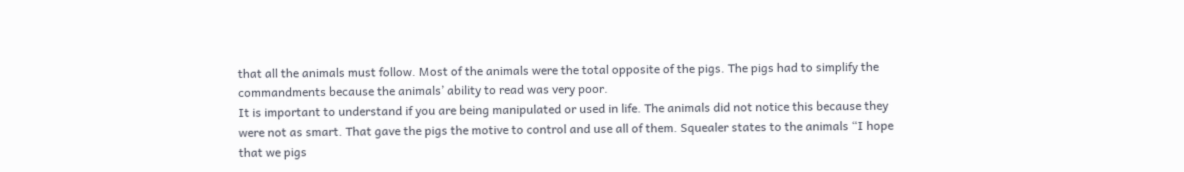that all the animals must follow. Most of the animals were the total opposite of the pigs. The pigs had to simplify the commandments because the animals’ ability to read was very poor.
It is important to understand if you are being manipulated or used in life. The animals did not notice this because they were not as smart. That gave the pigs the motive to control and use all of them. Squealer states to the animals “I hope that we pigs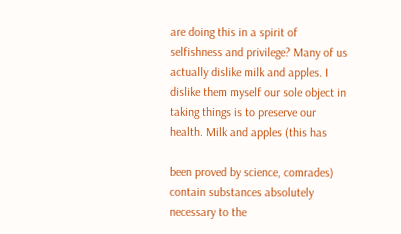are doing this in a spirit of selfishness and privilege? Many of us actually dislike milk and apples. I dislike them myself our sole object in taking things is to preserve our health. Milk and apples (this has

been proved by science, comrades) contain substances absolutely necessary to the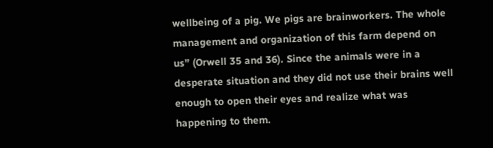wellbeing of a pig. We pigs are brainworkers. The whole management and organization of this farm depend on us” (Orwell 35 and 36). Since the animals were in a desperate situation and they did not use their brains well enough to open their eyes and realize what was happening to them.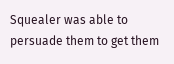Squealer was able to persuade them to get them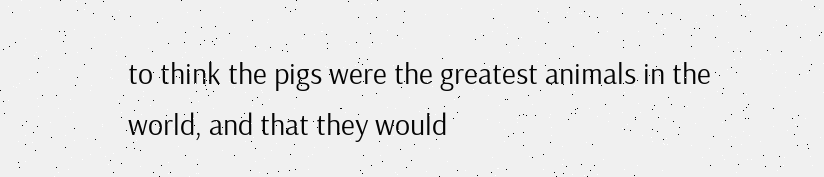to think the pigs were the greatest animals in the world, and that they would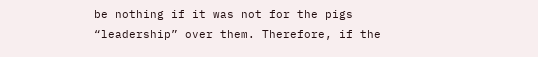be nothing if it was not for the pigs
“leadership” over them. Therefore, if the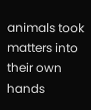animals took matters into their own hands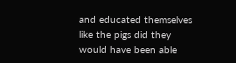and educated themselves like the pigs did they would have been able